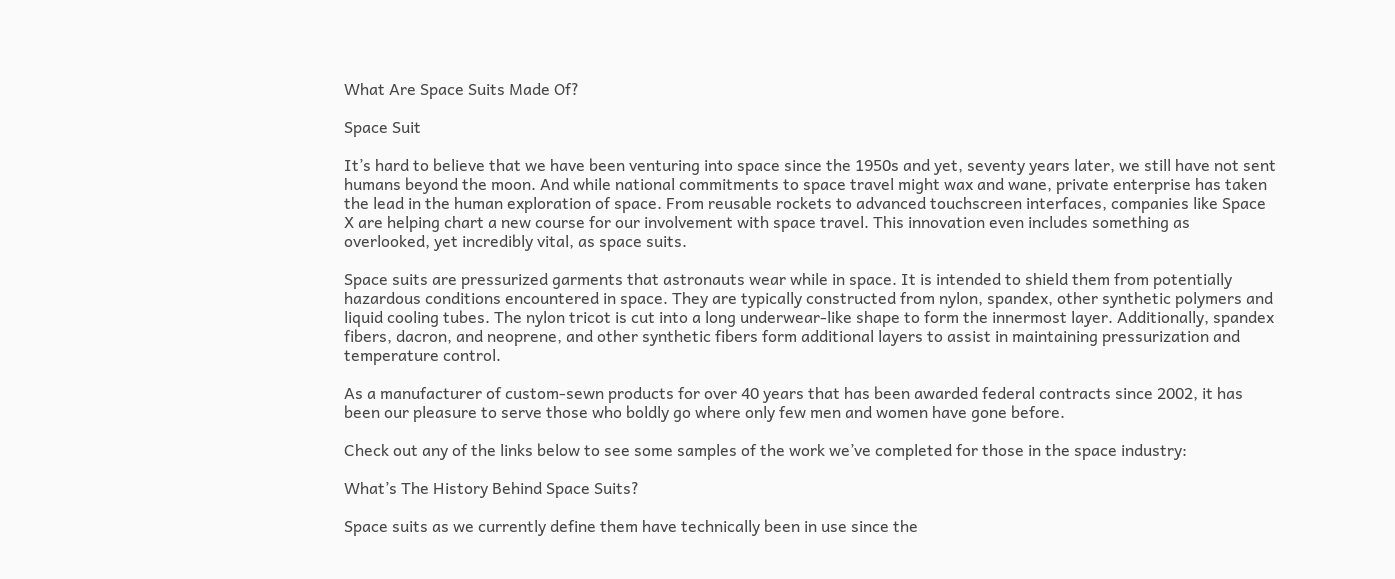What Are Space Suits Made Of?

Space Suit

It’s hard to believe that we have been venturing into space since the 1950s and yet, seventy years later, we still have not sent humans beyond the moon. And while national commitments to space travel might wax and wane, private enterprise has taken the lead in the human exploration of space. From reusable rockets to advanced touchscreen interfaces, companies like Space X are helping chart a new course for our involvement with space travel. This innovation even includes something as overlooked, yet incredibly vital, as space suits.

Space suits are pressurized garments that astronauts wear while in space. It is intended to shield them from potentially hazardous conditions encountered in space. They are typically constructed from nylon, spandex, other synthetic polymers and liquid cooling tubes. The nylon tricot is cut into a long underwear-like shape to form the innermost layer. Additionally, spandex fibers, dacron, and neoprene, and other synthetic fibers form additional layers to assist in maintaining pressurization and temperature control.

As a manufacturer of custom-sewn products for over 40 years that has been awarded federal contracts since 2002, it has been our pleasure to serve those who boldly go where only few men and women have gone before.

Check out any of the links below to see some samples of the work we’ve completed for those in the space industry:

What’s The History Behind Space Suits?

Space suits as we currently define them have technically been in use since the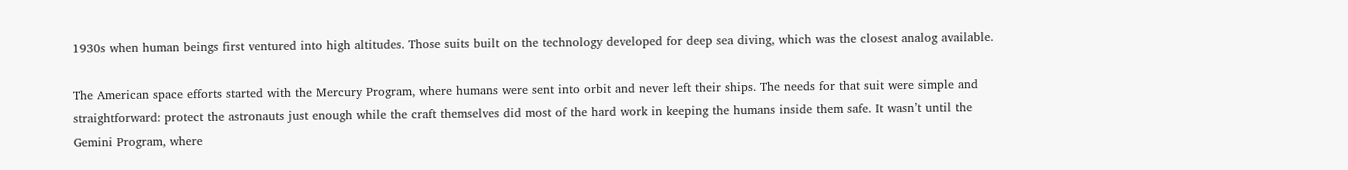1930s when human beings first ventured into high altitudes. Those suits built on the technology developed for deep sea diving, which was the closest analog available.

The American space efforts started with the Mercury Program, where humans were sent into orbit and never left their ships. The needs for that suit were simple and straightforward: protect the astronauts just enough while the craft themselves did most of the hard work in keeping the humans inside them safe. It wasn’t until the Gemini Program, where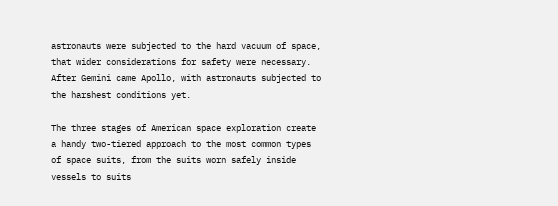astronauts were subjected to the hard vacuum of space, that wider considerations for safety were necessary. After Gemini came Apollo, with astronauts subjected to the harshest conditions yet.

The three stages of American space exploration create a handy two-tiered approach to the most common types of space suits, from the suits worn safely inside vessels to suits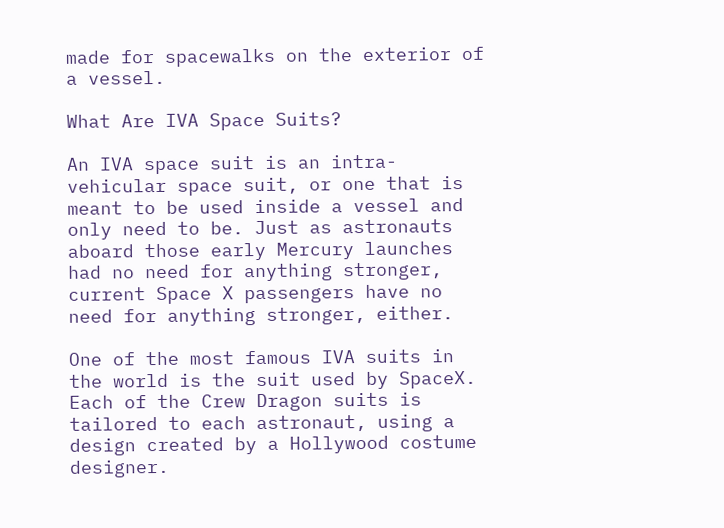made for spacewalks on the exterior of a vessel.

What Are IVA Space Suits?

An IVA space suit is an intra-vehicular space suit, or one that is meant to be used inside a vessel and only need to be. Just as astronauts aboard those early Mercury launches had no need for anything stronger, current Space X passengers have no need for anything stronger, either.

One of the most famous IVA suits in the world is the suit used by SpaceX. Each of the Crew Dragon suits is tailored to each astronaut, using a design created by a Hollywood costume designer.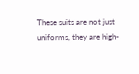These suits are not just uniforms, they are high-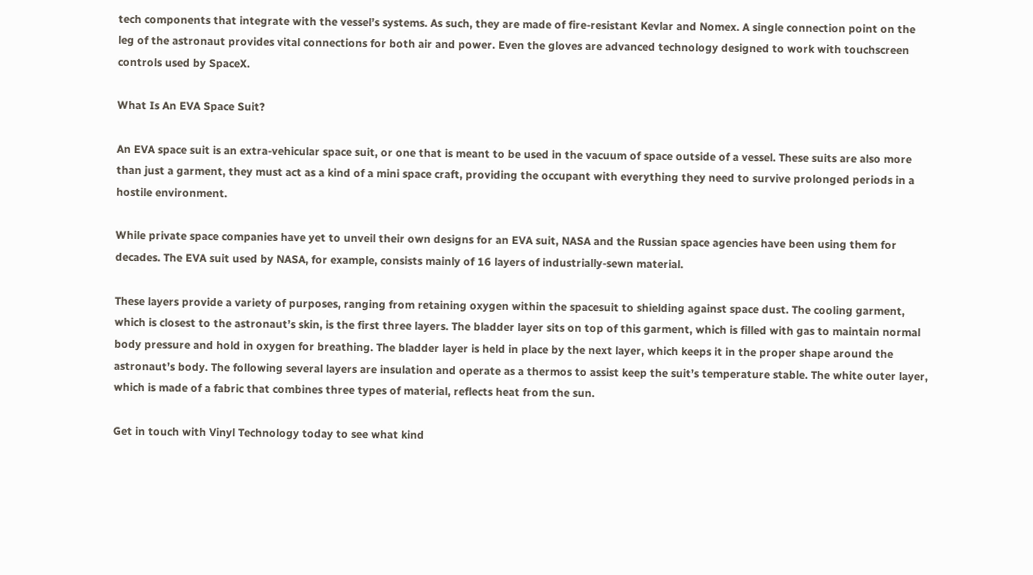tech components that integrate with the vessel’s systems. As such, they are made of fire-resistant Kevlar and Nomex. A single connection point on the leg of the astronaut provides vital connections for both air and power. Even the gloves are advanced technology designed to work with touchscreen controls used by SpaceX.

What Is An EVA Space Suit?

An EVA space suit is an extra-vehicular space suit, or one that is meant to be used in the vacuum of space outside of a vessel. These suits are also more than just a garment, they must act as a kind of a mini space craft, providing the occupant with everything they need to survive prolonged periods in a hostile environment.

While private space companies have yet to unveil their own designs for an EVA suit, NASA and the Russian space agencies have been using them for decades. The EVA suit used by NASA, for example, consists mainly of 16 layers of industrially-sewn material.

These layers provide a variety of purposes, ranging from retaining oxygen within the spacesuit to shielding against space dust. The cooling garment, which is closest to the astronaut’s skin, is the first three layers. The bladder layer sits on top of this garment, which is filled with gas to maintain normal body pressure and hold in oxygen for breathing. The bladder layer is held in place by the next layer, which keeps it in the proper shape around the astronaut’s body. The following several layers are insulation and operate as a thermos to assist keep the suit’s temperature stable. The white outer layer, which is made of a fabric that combines three types of material, reflects heat from the sun.

Get in touch with Vinyl Technology today to see what kind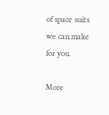of space suits we can make for you.

More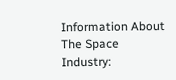Information About The Space Industry: